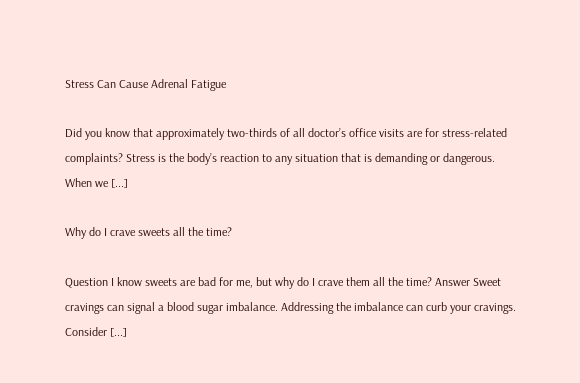Stress Can Cause Adrenal Fatigue

Did you know that approximately two-thirds of all doctor’s office visits are for stress-related complaints? Stress is the body’s reaction to any situation that is demanding or dangerous. When we [...]

Why do I crave sweets all the time?

Question I know sweets are bad for me, but why do I crave them all the time? Answer Sweet cravings can signal a blood sugar imbalance. Addressing the imbalance can curb your cravings. Consider [...]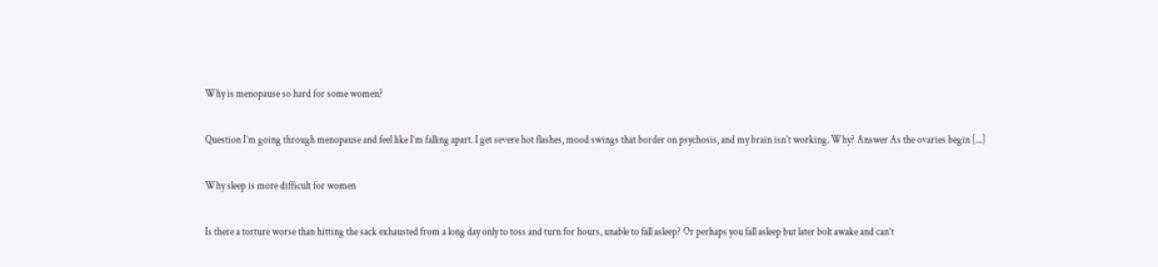Why is menopause so hard for some women?

Question I’m going through menopause and feel like I’m falling apart. I get severe hot flashes, mood swings that border on psychosis, and my brain isn’t working. Why? Answer As the ovaries begin [...]

Why sleep is more difficult for women

Is there a torture worse than hitting the sack exhausted from a long day only to toss and turn for hours, unable to fall asleep? Or perhaps you fall asleep but later bolt awake and can’t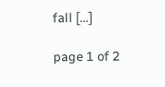fall [...]

page 1 of 2